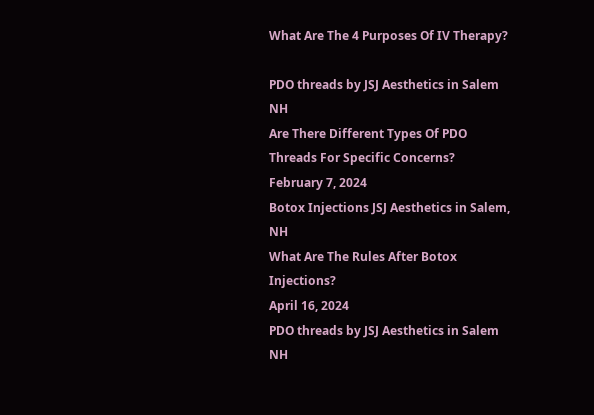What Are The 4 Purposes Of IV Therapy?

PDO threads by JSJ Aesthetics in Salem NH
Are There Different Types Of PDO Threads For Specific Concerns?
February 7, 2024
Botox Injections JSJ Aesthetics in Salem, NH
What Are The Rules After Botox Injections?
April 16, 2024
PDO threads by JSJ Aesthetics in Salem NH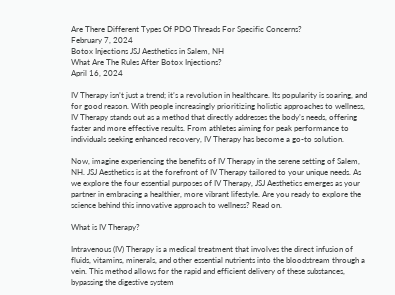Are There Different Types Of PDO Threads For Specific Concerns?
February 7, 2024
Botox Injections JSJ Aesthetics in Salem, NH
What Are The Rules After Botox Injections?
April 16, 2024

IV Therapy isn’t just a trend; it’s a revolution in healthcare. Its popularity is soaring, and for good reason. With people increasingly prioritizing holistic approaches to wellness, IV Therapy stands out as a method that directly addresses the body’s needs, offering faster and more effective results. From athletes aiming for peak performance to individuals seeking enhanced recovery, IV Therapy has become a go-to solution.

Now, imagine experiencing the benefits of IV Therapy in the serene setting of Salem, NH. JSJ Aesthetics is at the forefront of IV Therapy tailored to your unique needs. As we explore the four essential purposes of IV Therapy, JSJ Aesthetics emerges as your partner in embracing a healthier, more vibrant lifestyle. Are you ready to explore the science behind this innovative approach to wellness? Read on.

What is IV Therapy?

Intravenous (IV) Therapy is a medical treatment that involves the direct infusion of fluids, vitamins, minerals, and other essential nutrients into the bloodstream through a vein. This method allows for the rapid and efficient delivery of these substances, bypassing the digestive system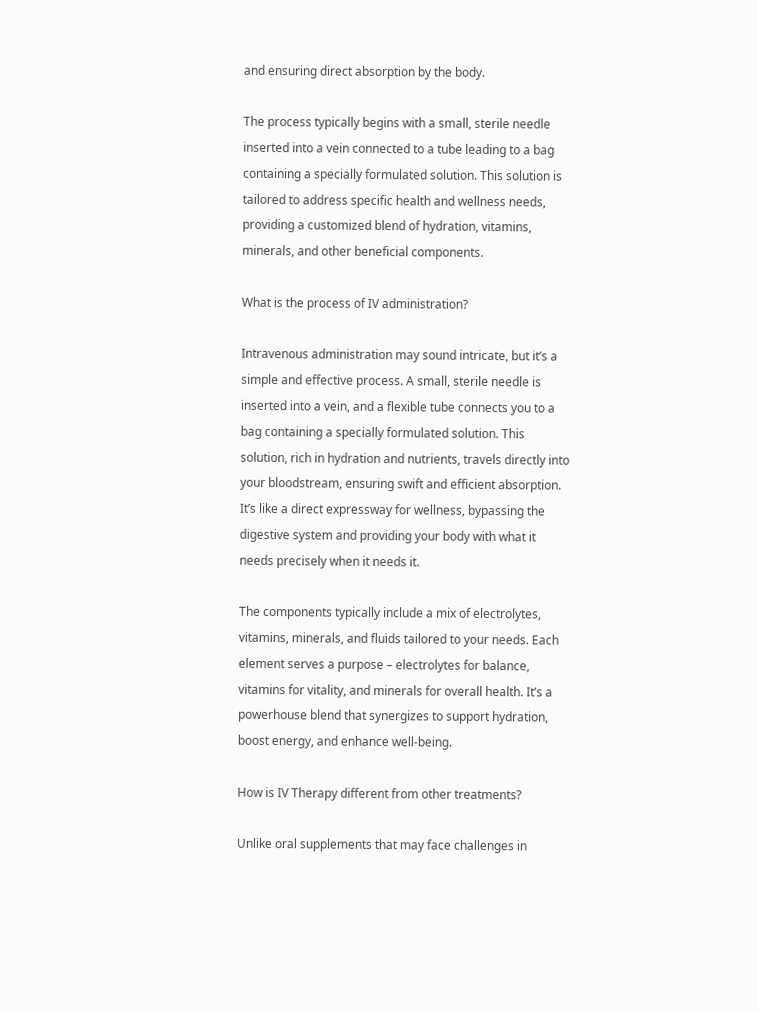and ensuring direct absorption by the body.

The process typically begins with a small, sterile needle inserted into a vein connected to a tube leading to a bag containing a specially formulated solution. This solution is tailored to address specific health and wellness needs, providing a customized blend of hydration, vitamins, minerals, and other beneficial components.

What is the process of IV administration?

Intravenous administration may sound intricate, but it’s a simple and effective process. A small, sterile needle is inserted into a vein, and a flexible tube connects you to a bag containing a specially formulated solution. This solution, rich in hydration and nutrients, travels directly into your bloodstream, ensuring swift and efficient absorption. It’s like a direct expressway for wellness, bypassing the digestive system and providing your body with what it needs precisely when it needs it.

The components typically include a mix of electrolytes, vitamins, minerals, and fluids tailored to your needs. Each element serves a purpose – electrolytes for balance, vitamins for vitality, and minerals for overall health. It’s a powerhouse blend that synergizes to support hydration, boost energy, and enhance well-being.

How is IV Therapy different from other treatments?

Unlike oral supplements that may face challenges in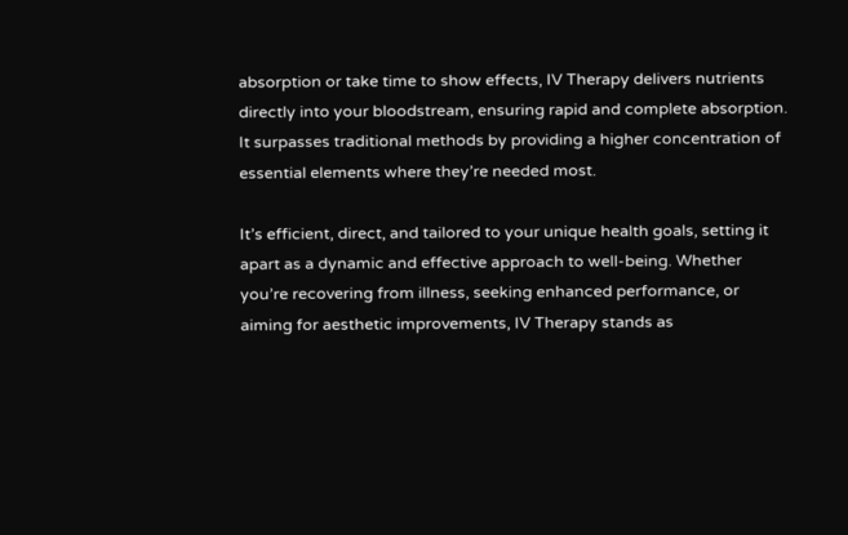absorption or take time to show effects, IV Therapy delivers nutrients directly into your bloodstream, ensuring rapid and complete absorption. It surpasses traditional methods by providing a higher concentration of essential elements where they’re needed most.

It’s efficient, direct, and tailored to your unique health goals, setting it apart as a dynamic and effective approach to well-being. Whether you’re recovering from illness, seeking enhanced performance, or aiming for aesthetic improvements, IV Therapy stands as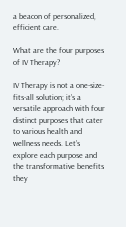a beacon of personalized, efficient care.

What are the four purposes of IV Therapy?

IV Therapy is not a one-size-fits-all solution; it’s a versatile approach with four distinct purposes that cater to various health and wellness needs. Let’s explore each purpose and the transformative benefits they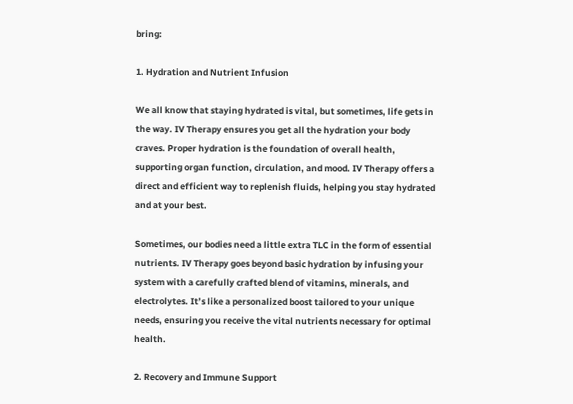bring:

1. Hydration and Nutrient Infusion

We all know that staying hydrated is vital, but sometimes, life gets in the way. IV Therapy ensures you get all the hydration your body craves. Proper hydration is the foundation of overall health, supporting organ function, circulation, and mood. IV Therapy offers a direct and efficient way to replenish fluids, helping you stay hydrated and at your best.

Sometimes, our bodies need a little extra TLC in the form of essential nutrients. IV Therapy goes beyond basic hydration by infusing your system with a carefully crafted blend of vitamins, minerals, and electrolytes. It’s like a personalized boost tailored to your unique needs, ensuring you receive the vital nutrients necessary for optimal health.

2. Recovery and Immune Support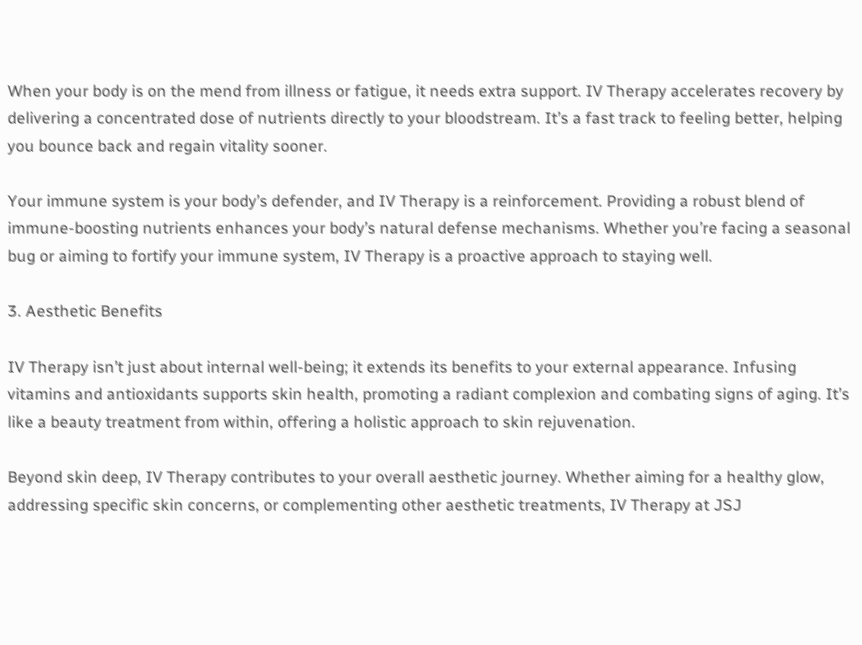When your body is on the mend from illness or fatigue, it needs extra support. IV Therapy accelerates recovery by delivering a concentrated dose of nutrients directly to your bloodstream. It’s a fast track to feeling better, helping you bounce back and regain vitality sooner.

Your immune system is your body’s defender, and IV Therapy is a reinforcement. Providing a robust blend of immune-boosting nutrients enhances your body’s natural defense mechanisms. Whether you’re facing a seasonal bug or aiming to fortify your immune system, IV Therapy is a proactive approach to staying well.

3. Aesthetic Benefits

IV Therapy isn’t just about internal well-being; it extends its benefits to your external appearance. Infusing vitamins and antioxidants supports skin health, promoting a radiant complexion and combating signs of aging. It’s like a beauty treatment from within, offering a holistic approach to skin rejuvenation.

Beyond skin deep, IV Therapy contributes to your overall aesthetic journey. Whether aiming for a healthy glow, addressing specific skin concerns, or complementing other aesthetic treatments, IV Therapy at JSJ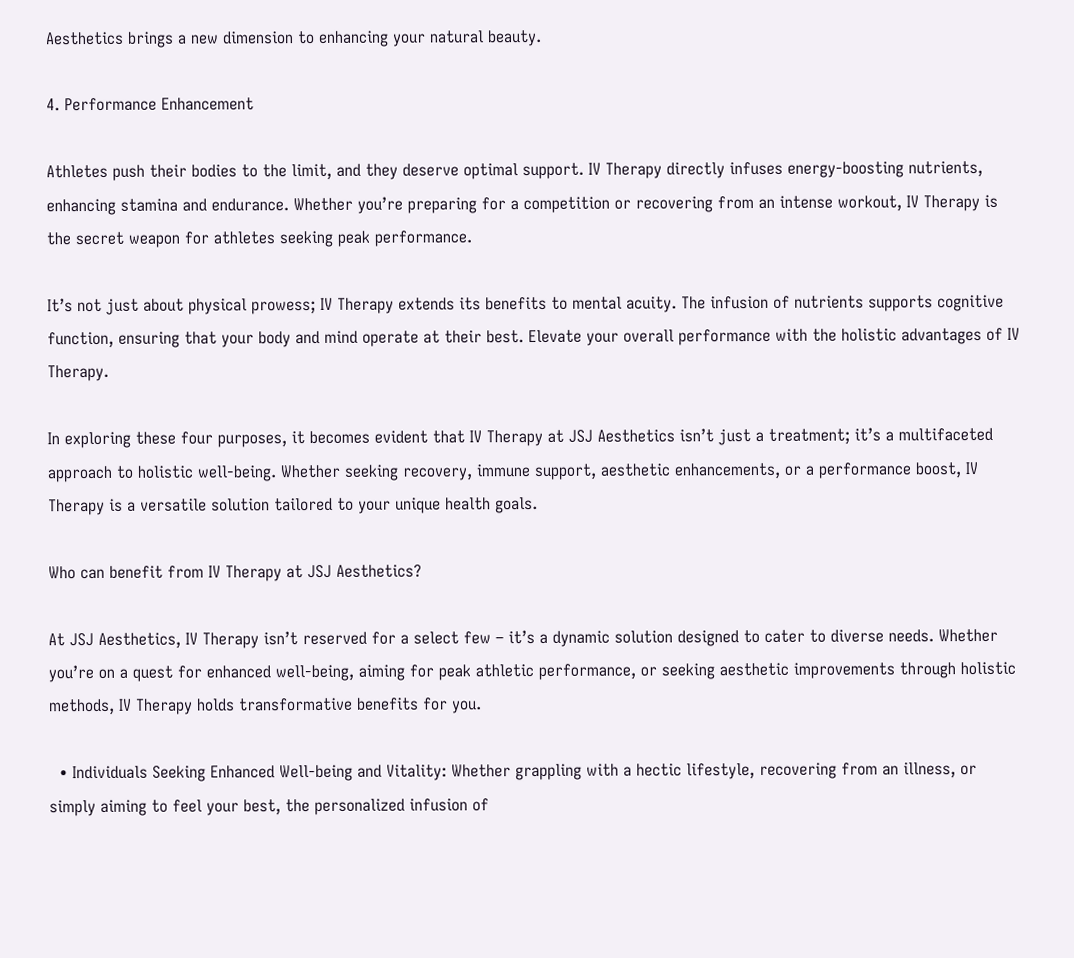Aesthetics brings a new dimension to enhancing your natural beauty.

4. Performance Enhancement

Athletes push their bodies to the limit, and they deserve optimal support. IV Therapy directly infuses energy-boosting nutrients, enhancing stamina and endurance. Whether you’re preparing for a competition or recovering from an intense workout, IV Therapy is the secret weapon for athletes seeking peak performance.

It’s not just about physical prowess; IV Therapy extends its benefits to mental acuity. The infusion of nutrients supports cognitive function, ensuring that your body and mind operate at their best. Elevate your overall performance with the holistic advantages of IV Therapy.

In exploring these four purposes, it becomes evident that IV Therapy at JSJ Aesthetics isn’t just a treatment; it’s a multifaceted approach to holistic well-being. Whether seeking recovery, immune support, aesthetic enhancements, or a performance boost, IV Therapy is a versatile solution tailored to your unique health goals.

Who can benefit from IV Therapy at JSJ Aesthetics?

At JSJ Aesthetics, IV Therapy isn’t reserved for a select few – it’s a dynamic solution designed to cater to diverse needs. Whether you’re on a quest for enhanced well-being, aiming for peak athletic performance, or seeking aesthetic improvements through holistic methods, IV Therapy holds transformative benefits for you.

  • Individuals Seeking Enhanced Well-being and Vitality: Whether grappling with a hectic lifestyle, recovering from an illness, or simply aiming to feel your best, the personalized infusion of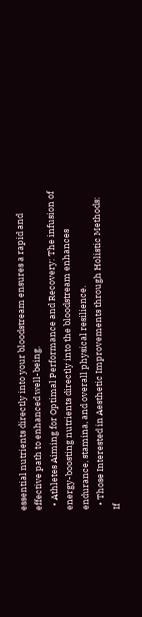essential nutrients directly into your bloodstream ensures a rapid and effective path to enhanced well-being.
  • Athletes Aiming for Optimal Performance and Recovery: The infusion of energy-boosting nutrients directly into the bloodstream enhances endurance, stamina, and overall physical resilience.
  • Those Interested in Aesthetic Improvements through Holistic Methods: If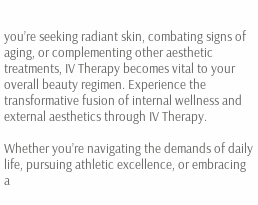you’re seeking radiant skin, combating signs of aging, or complementing other aesthetic treatments, IV Therapy becomes vital to your overall beauty regimen. Experience the transformative fusion of internal wellness and external aesthetics through IV Therapy.

Whether you’re navigating the demands of daily life, pursuing athletic excellence, or embracing a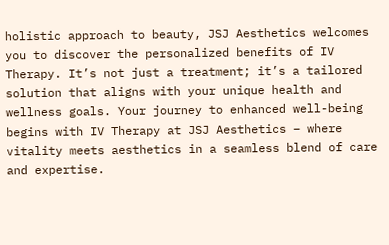holistic approach to beauty, JSJ Aesthetics welcomes you to discover the personalized benefits of IV Therapy. It’s not just a treatment; it’s a tailored solution that aligns with your unique health and wellness goals. Your journey to enhanced well-being begins with IV Therapy at JSJ Aesthetics – where vitality meets aesthetics in a seamless blend of care and expertise.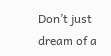Don’t just dream of a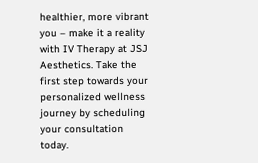healthier, more vibrant you – make it a reality with IV Therapy at JSJ Aesthetics. Take the first step towards your personalized wellness journey by scheduling your consultation today.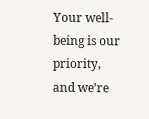Your well-being is our priority, and we’re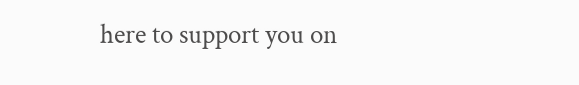here to support you on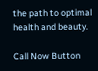the path to optimal health and beauty.

Call Now Button